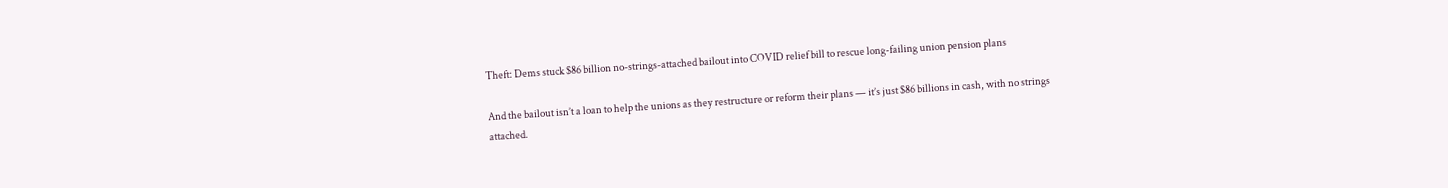Theft: Dems stuck $86 billion no-strings-attached bailout into COVID relief bill to rescue long-failing union pension plans

And the bailout isn’t a loan to help the unions as they restructure or reform their plans — it’s just $86 billions in cash, with no strings attached.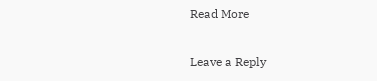Read More

Leave a Reply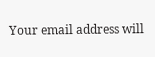Your email address will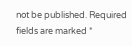not be published. Required fields are marked *